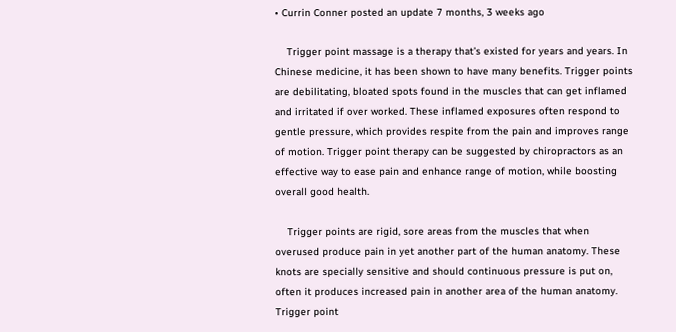• Currin Conner posted an update 7 months, 3 weeks ago

    Trigger point massage is a therapy that’s existed for years and years. In Chinese medicine, it has been shown to have many benefits. Trigger points are debilitating, bloated spots found in the muscles that can get inflamed and irritated if over worked. These inflamed exposures often respond to gentle pressure, which provides respite from the pain and improves range of motion. Trigger point therapy can be suggested by chiropractors as an effective way to ease pain and enhance range of motion, while boosting overall good health.

    Trigger points are rigid, sore areas from the muscles that when overused produce pain in yet another part of the human anatomy. These knots are specially sensitive and should continuous pressure is put on, often it produces increased pain in another area of the human anatomy. Trigger point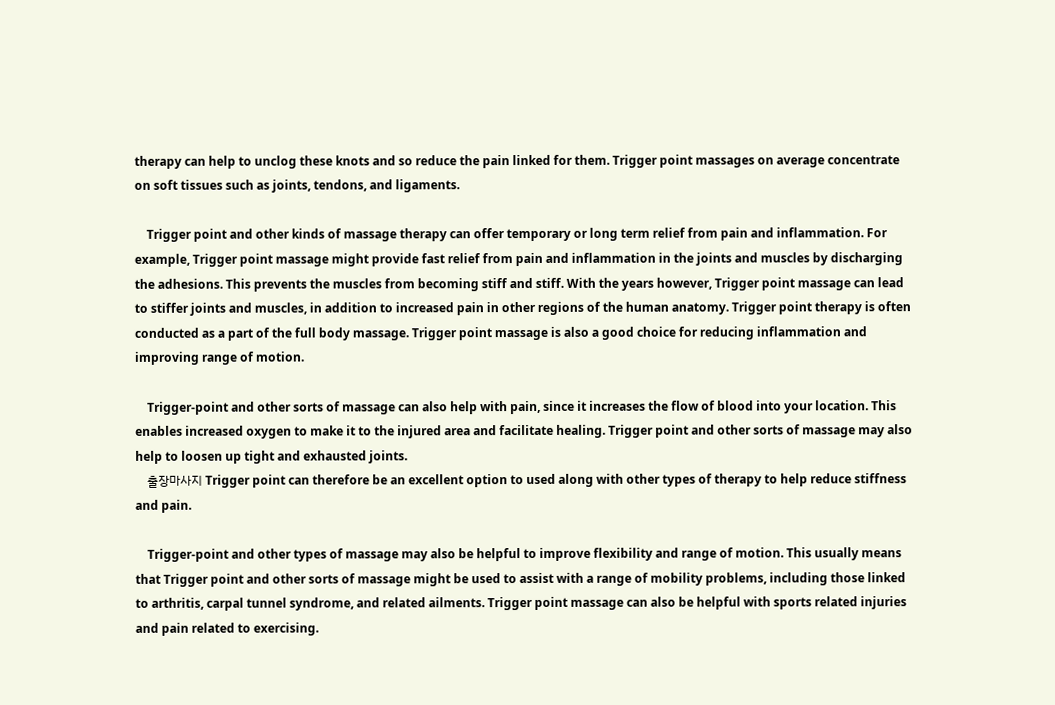therapy can help to unclog these knots and so reduce the pain linked for them. Trigger point massages on average concentrate on soft tissues such as joints, tendons, and ligaments.

    Trigger point and other kinds of massage therapy can offer temporary or long term relief from pain and inflammation. For example, Trigger point massage might provide fast relief from pain and inflammation in the joints and muscles by discharging the adhesions. This prevents the muscles from becoming stiff and stiff. With the years however, Trigger point massage can lead to stiffer joints and muscles, in addition to increased pain in other regions of the human anatomy. Trigger point therapy is often conducted as a part of the full body massage. Trigger point massage is also a good choice for reducing inflammation and improving range of motion.

    Trigger-point and other sorts of massage can also help with pain, since it increases the flow of blood into your location. This enables increased oxygen to make it to the injured area and facilitate healing. Trigger point and other sorts of massage may also help to loosen up tight and exhausted joints.
    출장마사지 Trigger point can therefore be an excellent option to used along with other types of therapy to help reduce stiffness and pain.

    Trigger-point and other types of massage may also be helpful to improve flexibility and range of motion. This usually means that Trigger point and other sorts of massage might be used to assist with a range of mobility problems, including those linked to arthritis, carpal tunnel syndrome, and related ailments. Trigger point massage can also be helpful with sports related injuries and pain related to exercising.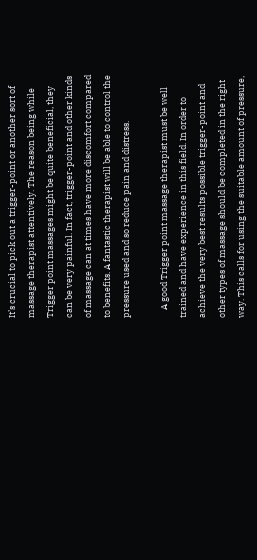It’s crucial to pick out a trigger-point or another sort of massage therapist attentively. The reason being while Trigger point massages might be quite beneficial, they can be very painful. In fact, trigger-point and other kinds of massage can at times have more discomfort compared to benefits. A fantastic therapist will be able to control the pressure used and so reduce pain and distress.

    A good Trigger point massage therapist must be well trained and have experience in this field. In order to achieve the very best results possible trigger-point and other types of massage should be completed in the right way. This calls for using the suitable amount of pressure,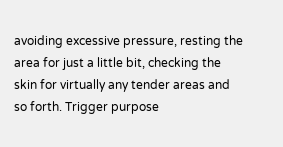avoiding excessive pressure, resting the area for just a little bit, checking the skin for virtually any tender areas and so forth. Trigger purpose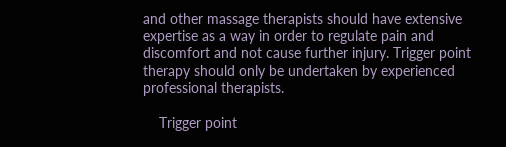and other massage therapists should have extensive expertise as a way in order to regulate pain and discomfort and not cause further injury. Trigger point therapy should only be undertaken by experienced professional therapists.

    Trigger point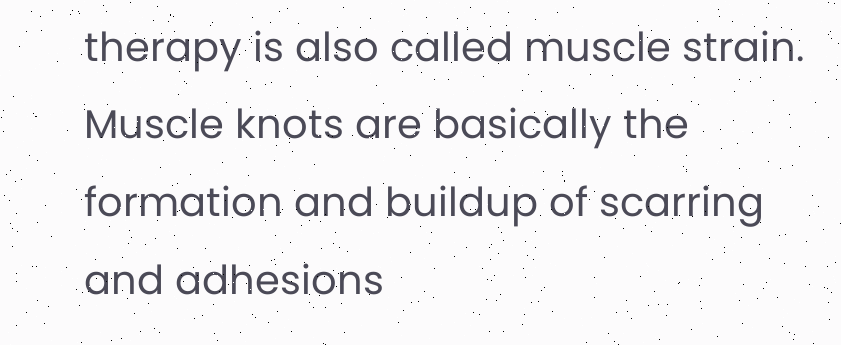therapy is also called muscle strain. Muscle knots are basically the formation and buildup of scarring and adhesions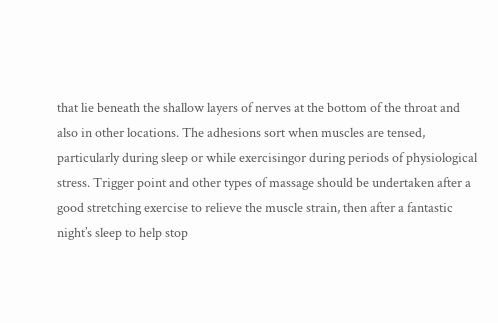that lie beneath the shallow layers of nerves at the bottom of the throat and also in other locations. The adhesions sort when muscles are tensed, particularly during sleep or while exercisingor during periods of physiological stress. Trigger point and other types of massage should be undertaken after a good stretching exercise to relieve the muscle strain, then after a fantastic night’s sleep to help stop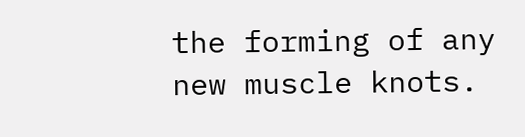the forming of any new muscle knots.